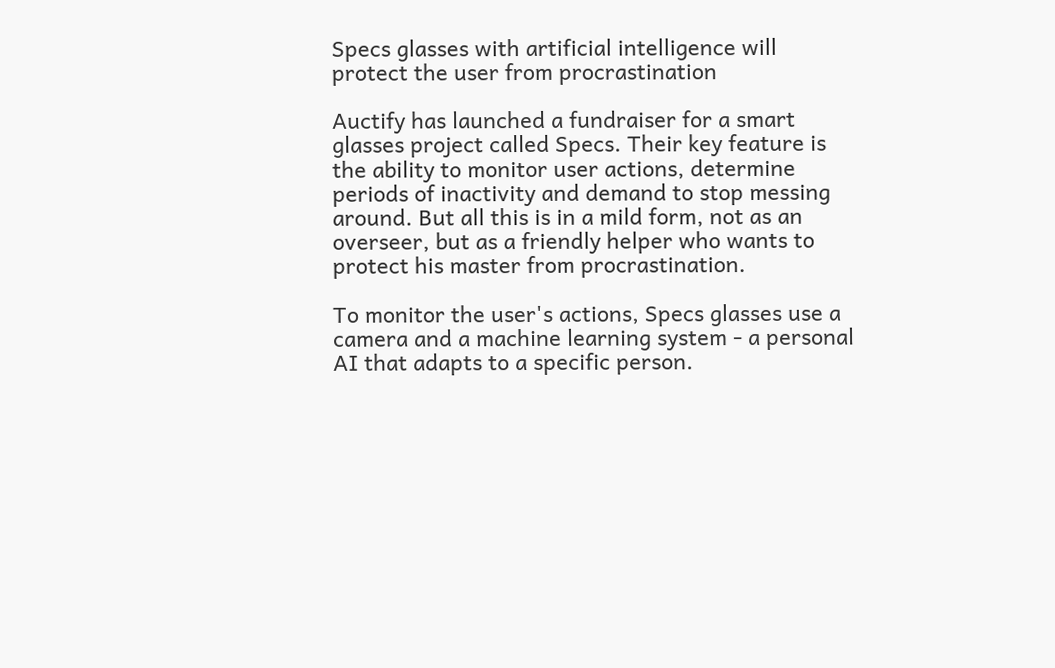Specs glasses with artificial intelligence will protect the user from procrastination

Auctify has launched a fundraiser for a smart glasses project called Specs. Their key feature is the ability to monitor user actions, determine periods of inactivity and demand to stop messing around. But all this is in a mild form, not as an overseer, but as a friendly helper who wants to protect his master from procrastination.

To monitor the user's actions, Specs glasses use a camera and a machine learning system - a personal AI that adapts to a specific person.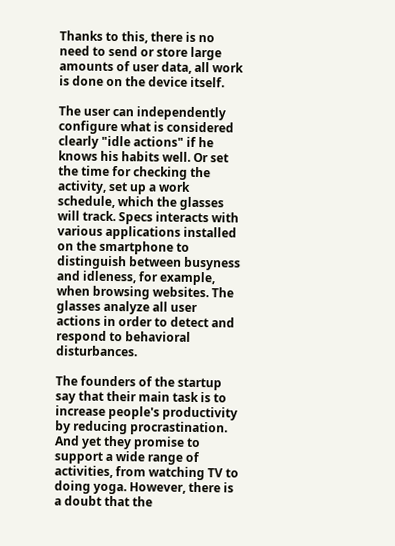Thanks to this, there is no need to send or store large amounts of user data, all work is done on the device itself.

The user can independently configure what is considered clearly "idle actions" if he knows his habits well. Or set the time for checking the activity, set up a work schedule, which the glasses will track. Specs interacts with various applications installed on the smartphone to distinguish between busyness and idleness, for example, when browsing websites. The glasses analyze all user actions in order to detect and respond to behavioral disturbances.

The founders of the startup say that their main task is to increase people's productivity by reducing procrastination. And yet they promise to support a wide range of activities, from watching TV to doing yoga. However, there is a doubt that the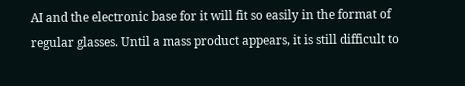AI and the electronic base for it will fit so easily in the format of regular glasses. Until a mass product appears, it is still difficult to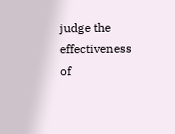judge the effectiveness of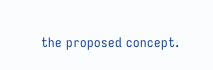the proposed concept.